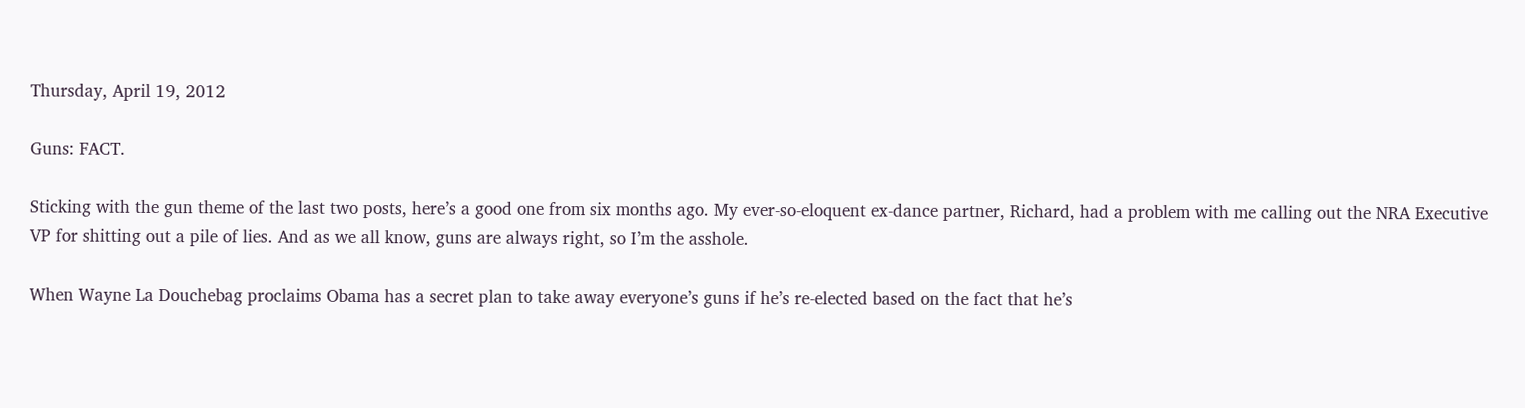Thursday, April 19, 2012

Guns: FACT.

Sticking with the gun theme of the last two posts, here’s a good one from six months ago. My ever-so-eloquent ex-dance partner, Richard, had a problem with me calling out the NRA Executive VP for shitting out a pile of lies. And as we all know, guns are always right, so I’m the asshole.

When Wayne La Douchebag proclaims Obama has a secret plan to take away everyone’s guns if he’s re-elected based on the fact that he’s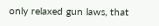only relaxed gun laws, that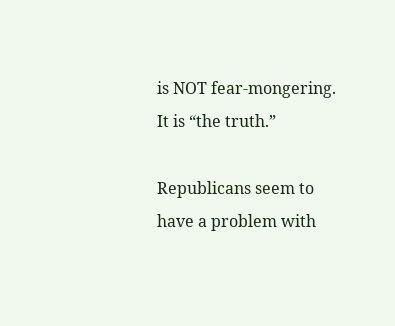is NOT fear-mongering. It is “the truth.”

Republicans seem to have a problem with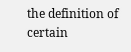the definition of certain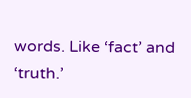words. Like ‘fact’ and ‘truth.’